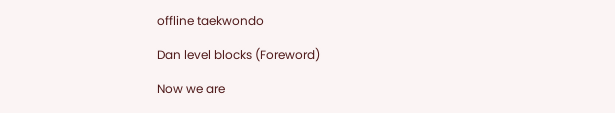offline taekwondo

Dan level blocks (Foreword)

Now we are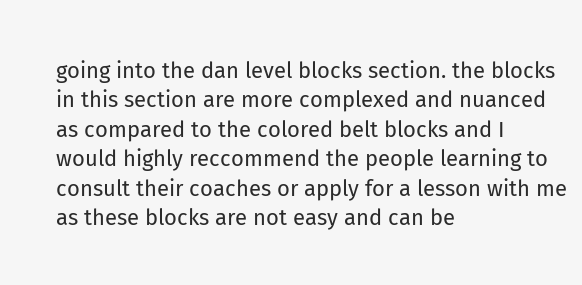going into the dan level blocks section. the blocks in this section are more complexed and nuanced as compared to the colored belt blocks and I would highly reccommend the people learning to consult their coaches or apply for a lesson with me as these blocks are not easy and can be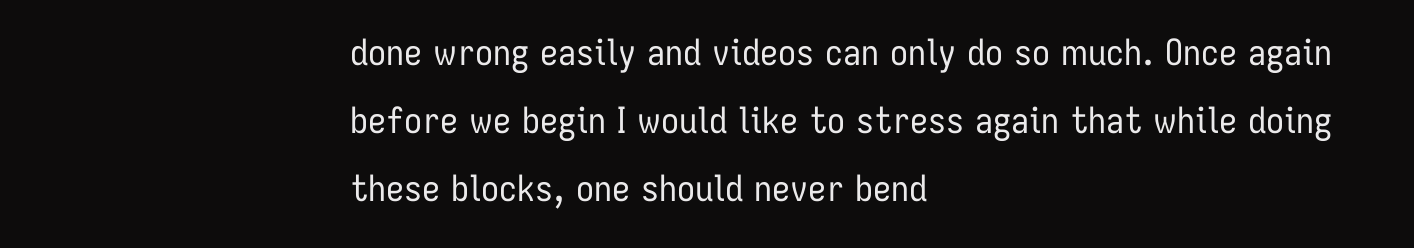done wrong easily and videos can only do so much. Once again before we begin I would like to stress again that while doing these blocks, one should never bend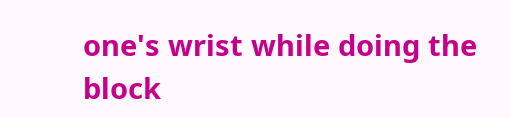one's wrist while doing the block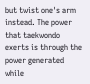but twist one's arm instead. The power that taekwondo exerts is through the power generated while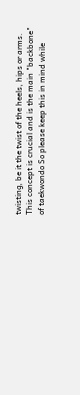twisting, be it the twist of the heels, hips or arms. This concept is crucial and is the main "backbone" of taekwondo So please keep this in mind while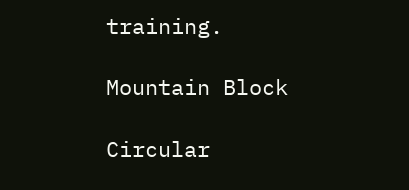training.

Mountain Block

Circular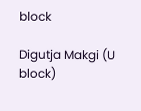block

Digutja Makgi (U block)